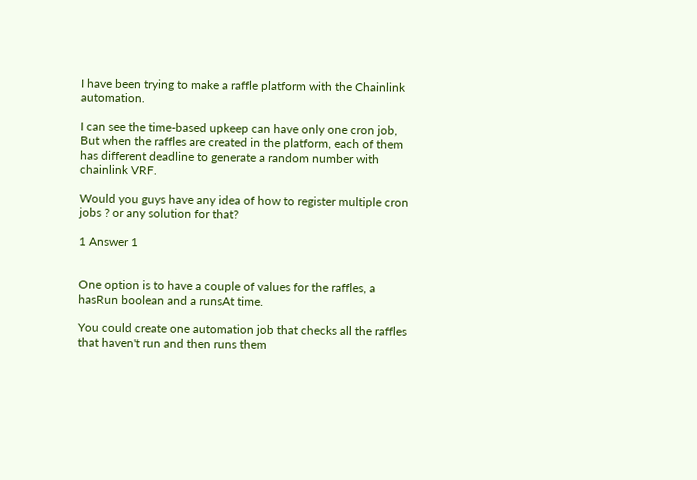I have been trying to make a raffle platform with the Chainlink automation.

I can see the time-based upkeep can have only one cron job, But when the raffles are created in the platform, each of them has different deadline to generate a random number with chainlink VRF.

Would you guys have any idea of how to register multiple cron jobs ? or any solution for that?

1 Answer 1


One option is to have a couple of values for the raffles, a hasRun boolean and a runsAt time.

You could create one automation job that checks all the raffles that haven't run and then runs them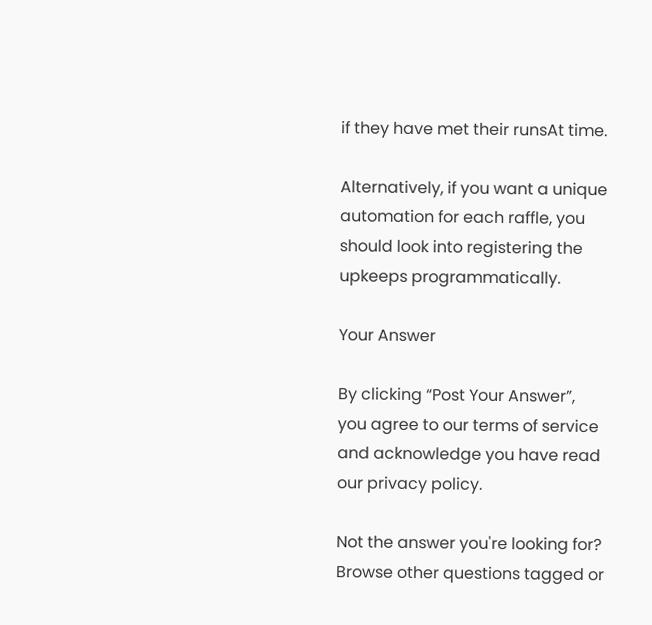if they have met their runsAt time.

Alternatively, if you want a unique automation for each raffle, you should look into registering the upkeeps programmatically.

Your Answer

By clicking “Post Your Answer”, you agree to our terms of service and acknowledge you have read our privacy policy.

Not the answer you're looking for? Browse other questions tagged or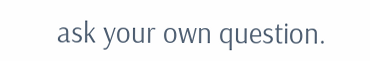ask your own question.